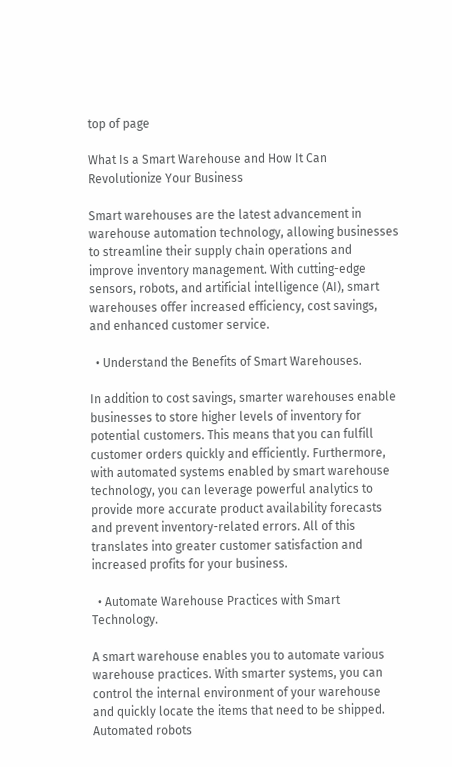top of page

What Is a Smart Warehouse and How It Can Revolutionize Your Business

Smart warehouses are the latest advancement in warehouse automation technology, allowing businesses to streamline their supply chain operations and improve inventory management. With cutting-edge sensors, robots, and artificial intelligence (AI), smart warehouses offer increased efficiency, cost savings, and enhanced customer service.

  • Understand the Benefits of Smart Warehouses.

In addition to cost savings, smarter warehouses enable businesses to store higher levels of inventory for potential customers. This means that you can fulfill customer orders quickly and efficiently. Furthermore, with automated systems enabled by smart warehouse technology, you can leverage powerful analytics to provide more accurate product availability forecasts and prevent inventory-related errors. All of this translates into greater customer satisfaction and increased profits for your business.

  • Automate Warehouse Practices with Smart Technology.

A smart warehouse enables you to automate various warehouse practices. With smarter systems, you can control the internal environment of your warehouse and quickly locate the items that need to be shipped. Automated robots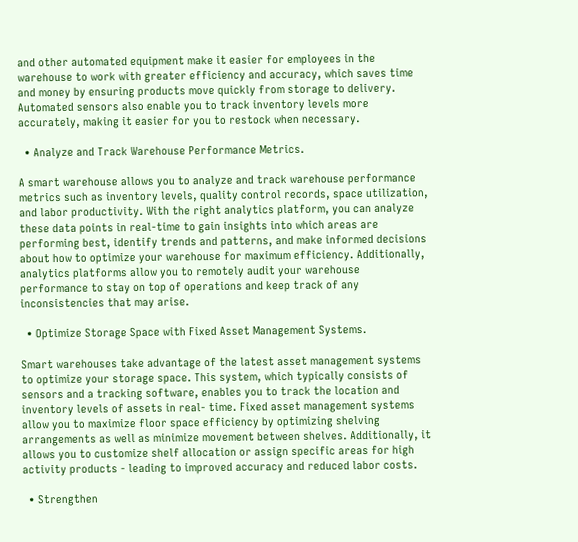and other automated equipment make it easier for employees in the warehouse to work with greater efficiency and accuracy, which saves time and money by ensuring products move quickly from storage to delivery. Automated sensors also enable you to track inventory levels more accurately, making it easier for you to restock when necessary.

  • Analyze and Track Warehouse Performance Metrics.

A smart warehouse allows you to analyze and track warehouse performance metrics such as inventory levels, quality control records, space utilization, and labor productivity. With the right analytics platform, you can analyze these data points in real-time to gain insights into which areas are performing best, identify trends and patterns, and make informed decisions about how to optimize your warehouse for maximum efficiency. Additionally, analytics platforms allow you to remotely audit your warehouse performance to stay on top of operations and keep track of any inconsistencies that may arise.

  • Optimize Storage Space with Fixed Asset Management Systems.

Smart warehouses take advantage of the latest asset management systems to optimize your storage space. This system, which typically consists of sensors and a tracking software, enables you to track the location and inventory levels of assets in real- time. Fixed asset management systems allow you to maximize floor space efficiency by optimizing shelving arrangements as well as minimize movement between shelves. Additionally, it allows you to customize shelf allocation or assign specific areas for high activity products - leading to improved accuracy and reduced labor costs.

  • Strengthen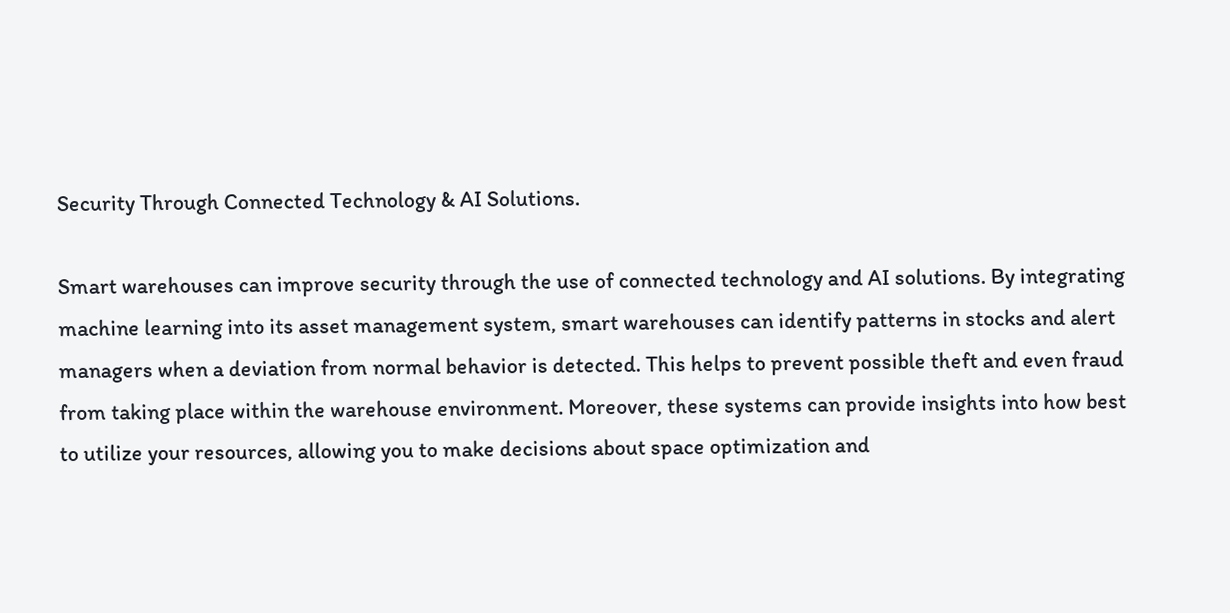Security Through Connected Technology & AI Solutions.

Smart warehouses can improve security through the use of connected technology and AI solutions. By integrating machine learning into its asset management system, smart warehouses can identify patterns in stocks and alert managers when a deviation from normal behavior is detected. This helps to prevent possible theft and even fraud from taking place within the warehouse environment. Moreover, these systems can provide insights into how best to utilize your resources, allowing you to make decisions about space optimization and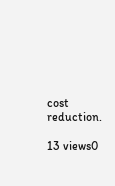cost reduction.

13 views0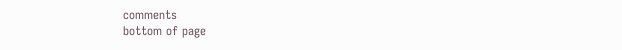comments
bottom of page